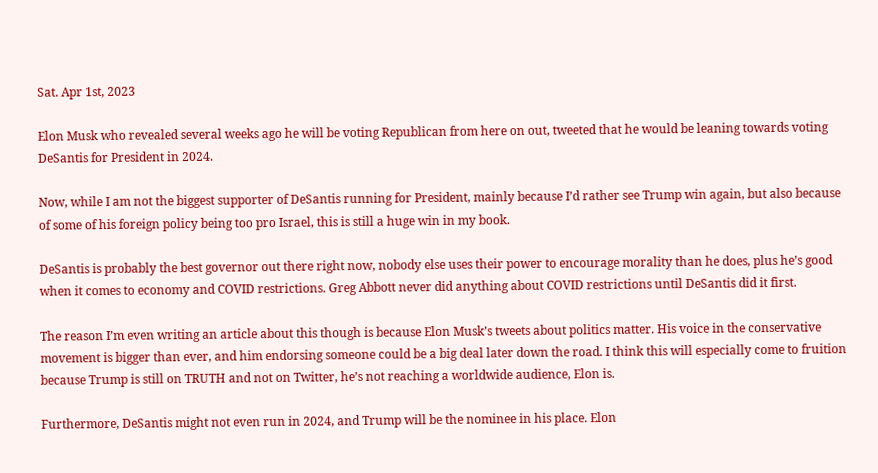Sat. Apr 1st, 2023

Elon Musk who revealed several weeks ago he will be voting Republican from here on out, tweeted that he would be leaning towards voting DeSantis for President in 2024.

Now, while I am not the biggest supporter of DeSantis running for President, mainly because I’d rather see Trump win again, but also because of some of his foreign policy being too pro Israel, this is still a huge win in my book.

DeSantis is probably the best governor out there right now, nobody else uses their power to encourage morality than he does, plus he’s good when it comes to economy and COVID restrictions. Greg Abbott never did anything about COVID restrictions until DeSantis did it first.

The reason I’m even writing an article about this though is because Elon Musk’s tweets about politics matter. His voice in the conservative movement is bigger than ever, and him endorsing someone could be a big deal later down the road. I think this will especially come to fruition because Trump is still on TRUTH and not on Twitter, he’s not reaching a worldwide audience, Elon is.

Furthermore, DeSantis might not even run in 2024, and Trump will be the nominee in his place. Elon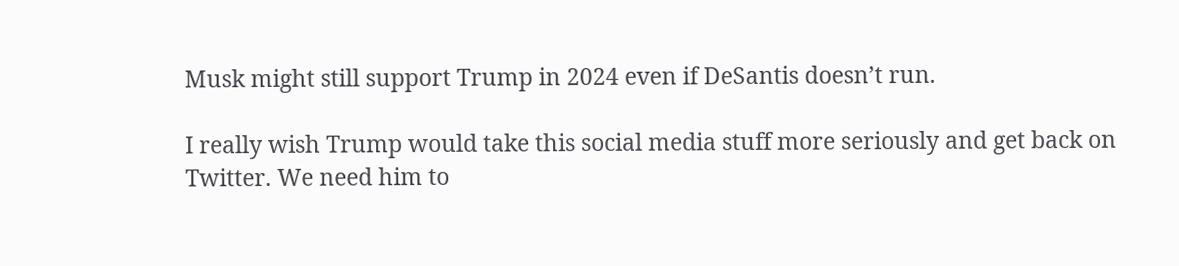Musk might still support Trump in 2024 even if DeSantis doesn’t run.

I really wish Trump would take this social media stuff more seriously and get back on Twitter. We need him to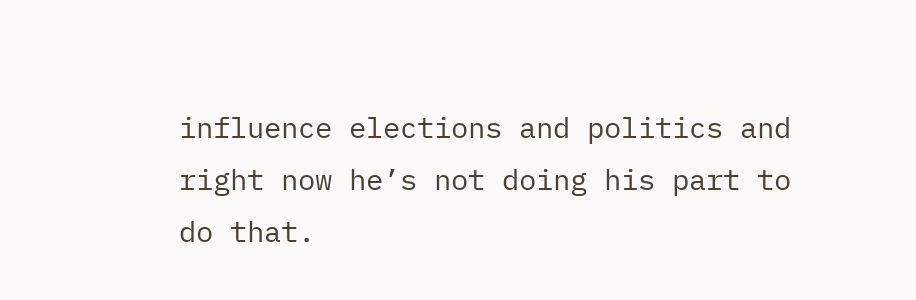influence elections and politics and right now he’s not doing his part to do that.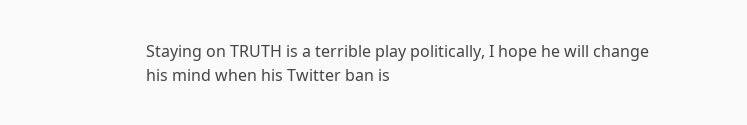Staying on TRUTH is a terrible play politically, I hope he will change his mind when his Twitter ban is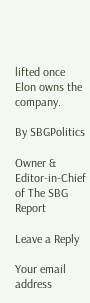lifted once Elon owns the company.

By SBGPolitics

Owner & Editor-in-Chief of The SBG Report

Leave a Reply

Your email address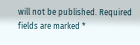will not be published. Required fields are marked *